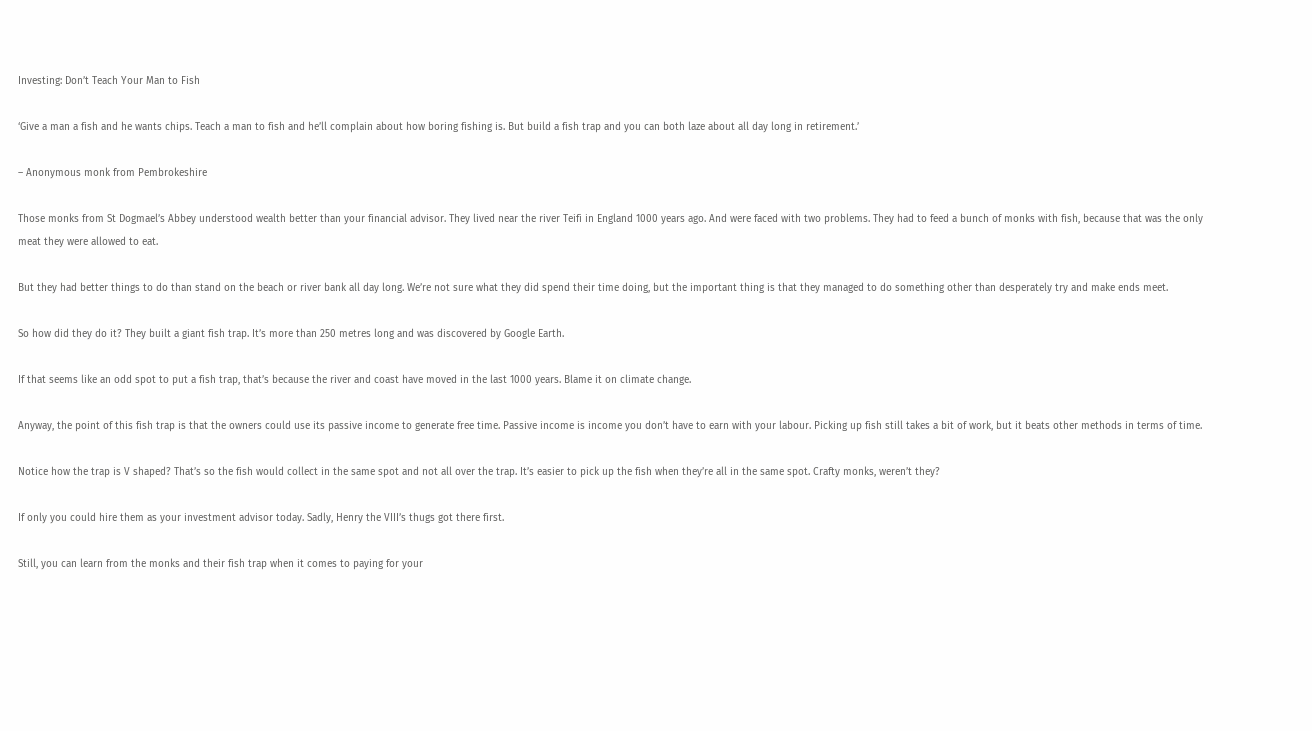Investing: Don’t Teach Your Man to Fish

‘Give a man a fish and he wants chips. Teach a man to fish and he’ll complain about how boring fishing is. But build a fish trap and you can both laze about all day long in retirement.’

– Anonymous monk from Pembrokeshire

Those monks from St Dogmael’s Abbey understood wealth better than your financial advisor. They lived near the river Teifi in England 1000 years ago. And were faced with two problems. They had to feed a bunch of monks with fish, because that was the only meat they were allowed to eat.

But they had better things to do than stand on the beach or river bank all day long. We’re not sure what they did spend their time doing, but the important thing is that they managed to do something other than desperately try and make ends meet.

So how did they do it? They built a giant fish trap. It’s more than 250 metres long and was discovered by Google Earth.

If that seems like an odd spot to put a fish trap, that’s because the river and coast have moved in the last 1000 years. Blame it on climate change.

Anyway, the point of this fish trap is that the owners could use its passive income to generate free time. Passive income is income you don’t have to earn with your labour. Picking up fish still takes a bit of work, but it beats other methods in terms of time.

Notice how the trap is V shaped? That’s so the fish would collect in the same spot and not all over the trap. It’s easier to pick up the fish when they’re all in the same spot. Crafty monks, weren’t they?

If only you could hire them as your investment advisor today. Sadly, Henry the VIII’s thugs got there first.

Still, you can learn from the monks and their fish trap when it comes to paying for your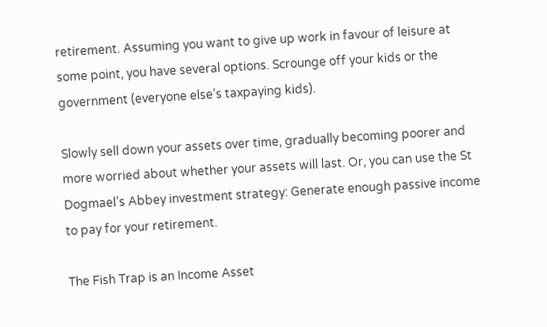retirement. Assuming you want to give up work in favour of leisure at some point, you have several options. Scrounge off your kids or the government (everyone else’s taxpaying kids).

Slowly sell down your assets over time, gradually becoming poorer and more worried about whether your assets will last. Or, you can use the St Dogmael’s Abbey investment strategy: Generate enough passive income to pay for your retirement.

The Fish Trap is an Income Asset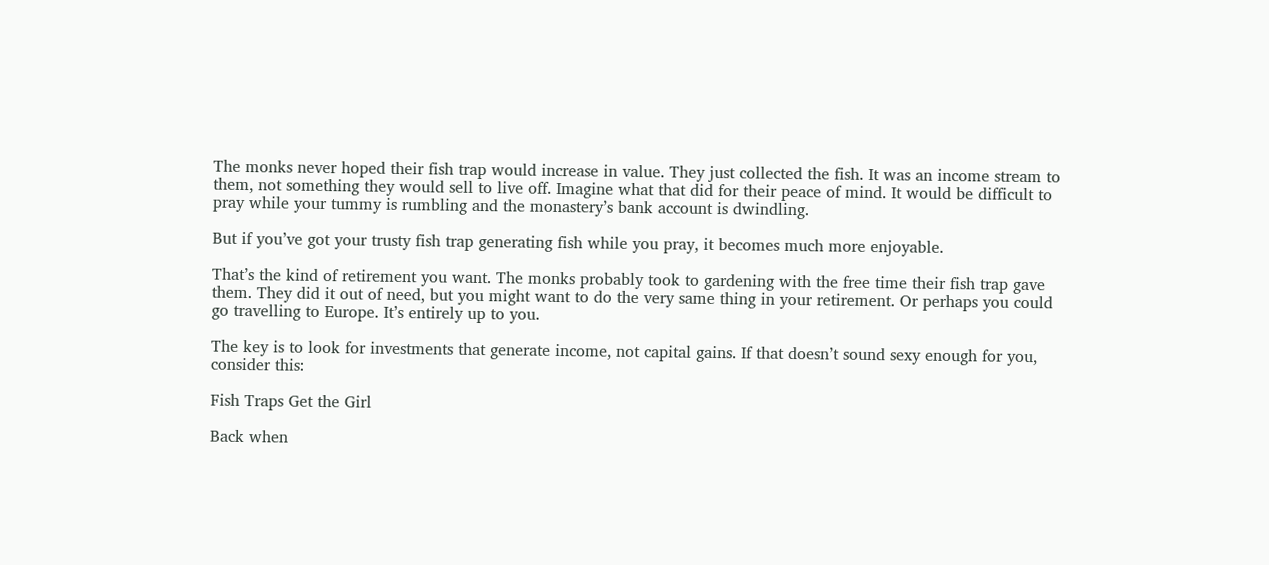The monks never hoped their fish trap would increase in value. They just collected the fish. It was an income stream to them, not something they would sell to live off. Imagine what that did for their peace of mind. It would be difficult to pray while your tummy is rumbling and the monastery’s bank account is dwindling.

But if you’ve got your trusty fish trap generating fish while you pray, it becomes much more enjoyable.

That’s the kind of retirement you want. The monks probably took to gardening with the free time their fish trap gave them. They did it out of need, but you might want to do the very same thing in your retirement. Or perhaps you could go travelling to Europe. It’s entirely up to you.

The key is to look for investments that generate income, not capital gains. If that doesn’t sound sexy enough for you, consider this:

Fish Traps Get the Girl

Back when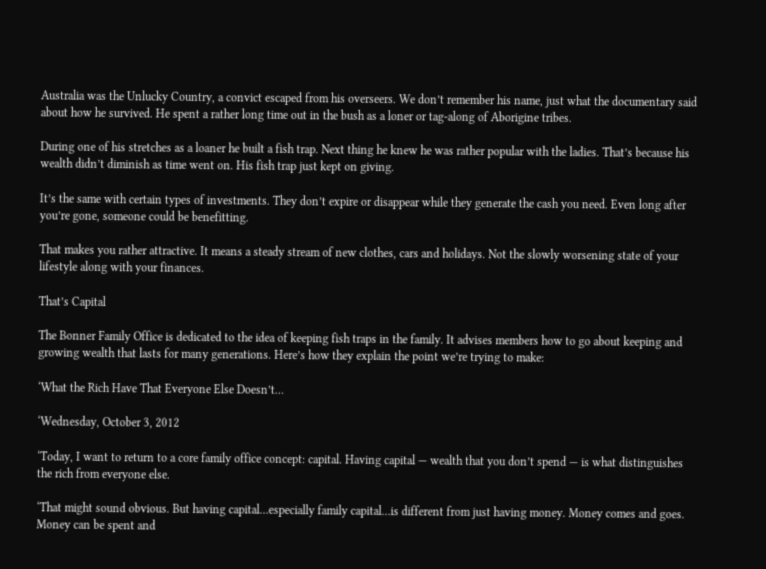Australia was the Unlucky Country, a convict escaped from his overseers. We don’t remember his name, just what the documentary said about how he survived. He spent a rather long time out in the bush as a loner or tag-along of Aborigine tribes.

During one of his stretches as a loaner he built a fish trap. Next thing he knew he was rather popular with the ladies. That’s because his wealth didn’t diminish as time went on. His fish trap just kept on giving.

It’s the same with certain types of investments. They don’t expire or disappear while they generate the cash you need. Even long after you’re gone, someone could be benefitting.

That makes you rather attractive. It means a steady stream of new clothes, cars and holidays. Not the slowly worsening state of your lifestyle along with your finances.

That’s Capital

The Bonner Family Office is dedicated to the idea of keeping fish traps in the family. It advises members how to go about keeping and growing wealth that lasts for many generations. Here’s how they explain the point we’re trying to make:

‘What the Rich Have That Everyone Else Doesn’t…

‘Wednesday, October 3, 2012

‘Today, I want to return to a core family office concept: capital. Having capital — wealth that you don’t spend — is what distinguishes the rich from everyone else.

‘That might sound obvious. But having capital…especially family capital…is different from just having money. Money comes and goes. Money can be spent and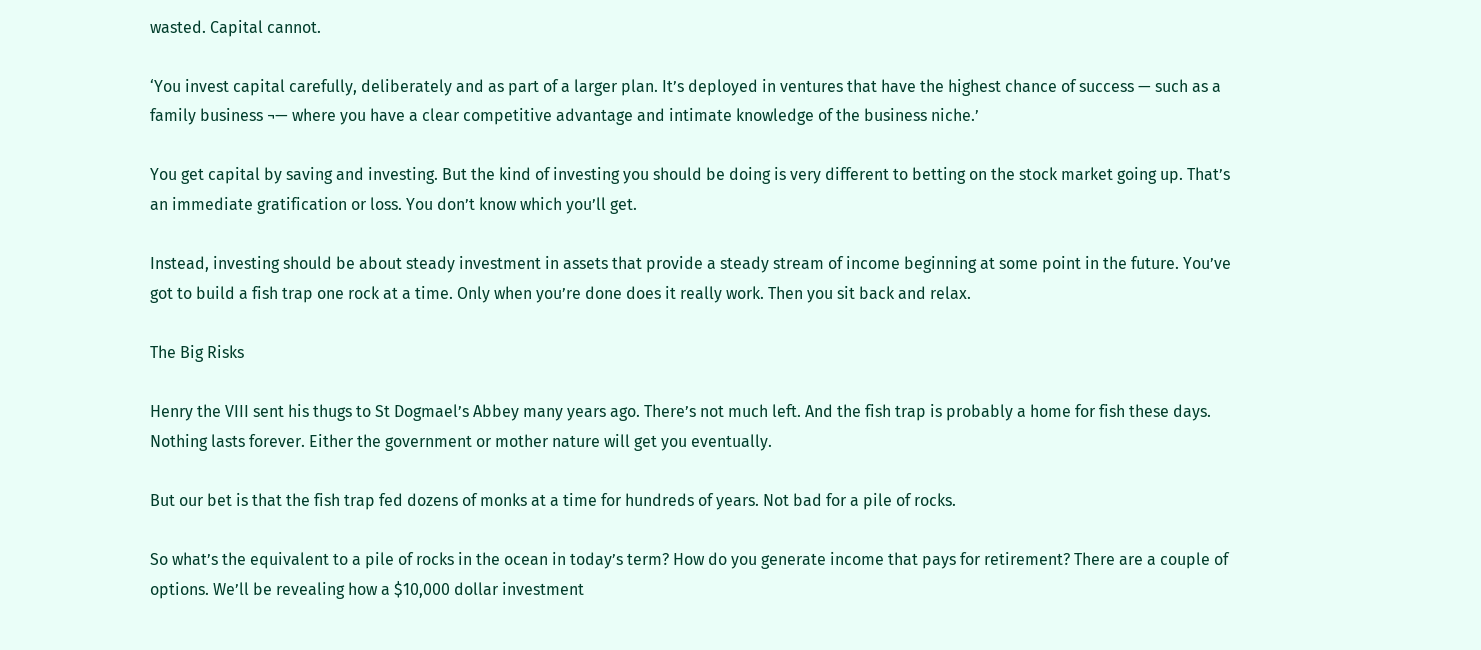wasted. Capital cannot.

‘You invest capital carefully, deliberately and as part of a larger plan. It’s deployed in ventures that have the highest chance of success — such as a family business ¬— where you have a clear competitive advantage and intimate knowledge of the business niche.’

You get capital by saving and investing. But the kind of investing you should be doing is very different to betting on the stock market going up. That’s an immediate gratification or loss. You don’t know which you’ll get.

Instead, investing should be about steady investment in assets that provide a steady stream of income beginning at some point in the future. You’ve got to build a fish trap one rock at a time. Only when you’re done does it really work. Then you sit back and relax.

The Big Risks

Henry the VIII sent his thugs to St Dogmael’s Abbey many years ago. There’s not much left. And the fish trap is probably a home for fish these days. Nothing lasts forever. Either the government or mother nature will get you eventually.

But our bet is that the fish trap fed dozens of monks at a time for hundreds of years. Not bad for a pile of rocks.

So what’s the equivalent to a pile of rocks in the ocean in today’s term? How do you generate income that pays for retirement? There are a couple of options. We’ll be revealing how a $10,000 dollar investment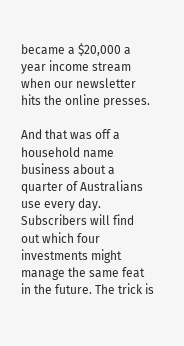became a $20,000 a year income stream when our newsletter hits the online presses.

And that was off a household name business about a quarter of Australians use every day. Subscribers will find out which four investments might manage the same feat in the future. The trick is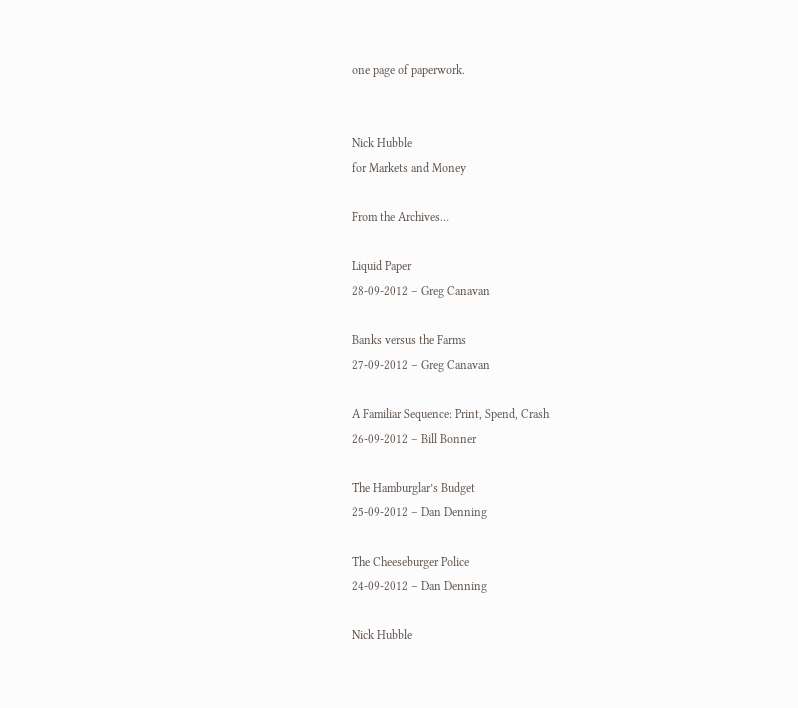one page of paperwork.


Nick Hubble
for Markets and Money

From the Archives…

Liquid Paper
28-09-2012 – Greg Canavan

Banks versus the Farms
27-09-2012 – Greg Canavan

A Familiar Sequence: Print, Spend, Crash
26-09-2012 – Bill Bonner

The Hamburglar’s Budget
25-09-2012 – Dan Denning

The Cheeseburger Police
24-09-2012 – Dan Denning

Nick Hubble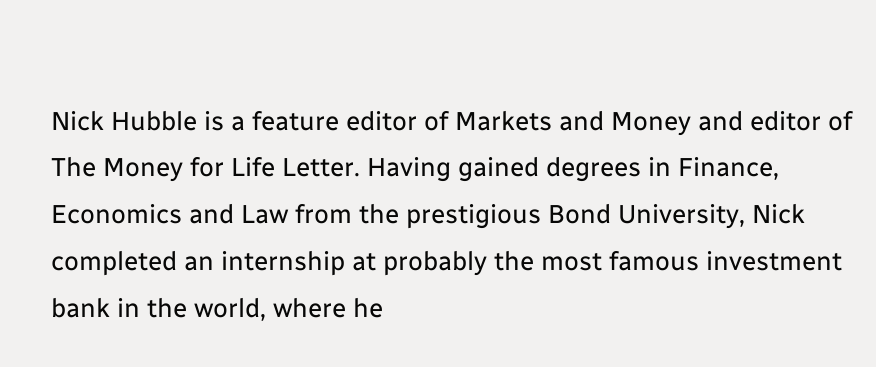Nick Hubble is a feature editor of Markets and Money and editor of The Money for Life Letter. Having gained degrees in Finance, Economics and Law from the prestigious Bond University, Nick completed an internship at probably the most famous investment bank in the world, where he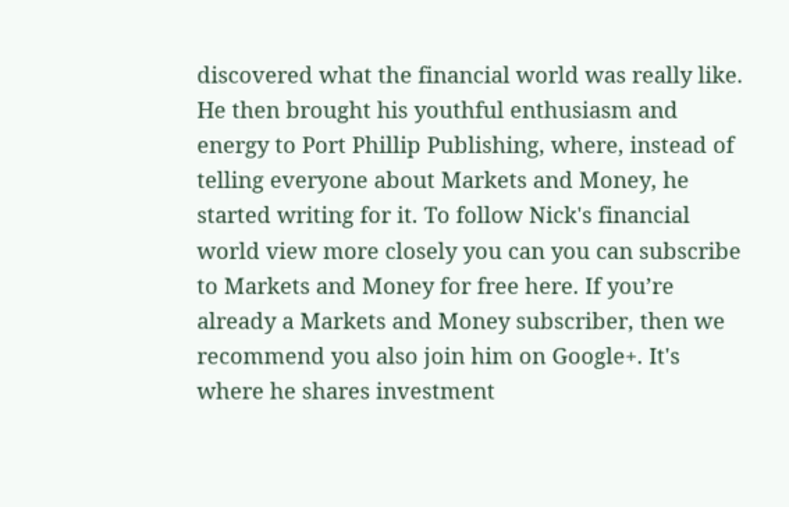discovered what the financial world was really like. He then brought his youthful enthusiasm and energy to Port Phillip Publishing, where, instead of telling everyone about Markets and Money, he started writing for it. To follow Nick's financial world view more closely you can you can subscribe to Markets and Money for free here. If you’re already a Markets and Money subscriber, then we recommend you also join him on Google+. It's where he shares investment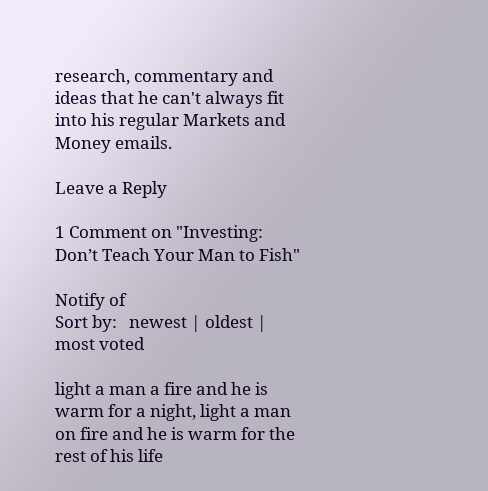research, commentary and ideas that he can't always fit into his regular Markets and Money emails.

Leave a Reply

1 Comment on "Investing: Don’t Teach Your Man to Fish"

Notify of
Sort by:   newest | oldest | most voted

light a man a fire and he is warm for a night, light a man on fire and he is warm for the rest of his life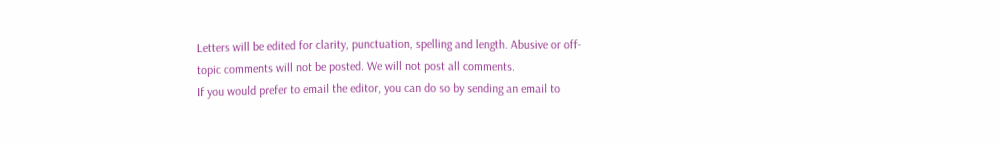Letters will be edited for clarity, punctuation, spelling and length. Abusive or off-topic comments will not be posted. We will not post all comments.
If you would prefer to email the editor, you can do so by sending an email to